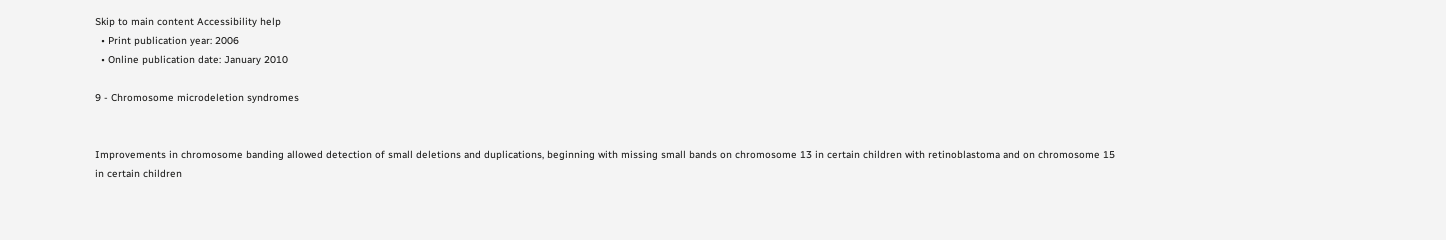Skip to main content Accessibility help
  • Print publication year: 2006
  • Online publication date: January 2010

9 - Chromosome microdeletion syndromes


Improvements in chromosome banding allowed detection of small deletions and duplications, beginning with missing small bands on chromosome 13 in certain children with retinoblastoma and on chromosome 15 in certain children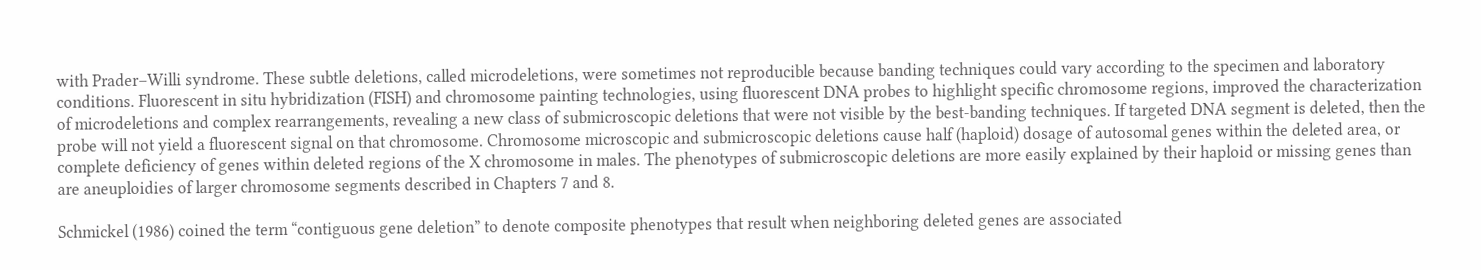with Prader–Willi syndrome. These subtle deletions, called microdeletions, were sometimes not reproducible because banding techniques could vary according to the specimen and laboratory conditions. Fluorescent in situ hybridization (FISH) and chromosome painting technologies, using fluorescent DNA probes to highlight specific chromosome regions, improved the characterization of microdeletions and complex rearrangements, revealing a new class of submicroscopic deletions that were not visible by the best-banding techniques. If targeted DNA segment is deleted, then the probe will not yield a fluorescent signal on that chromosome. Chromosome microscopic and submicroscopic deletions cause half (haploid) dosage of autosomal genes within the deleted area, or complete deficiency of genes within deleted regions of the X chromosome in males. The phenotypes of submicroscopic deletions are more easily explained by their haploid or missing genes than are aneuploidies of larger chromosome segments described in Chapters 7 and 8.

Schmickel (1986) coined the term “contiguous gene deletion” to denote composite phenotypes that result when neighboring deleted genes are associated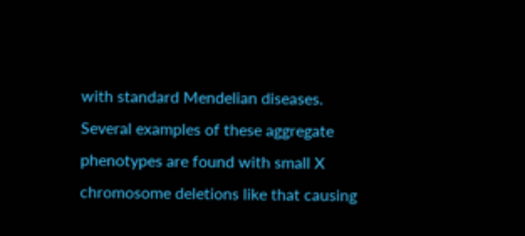with standard Mendelian diseases. Several examples of these aggregate phenotypes are found with small X chromosome deletions like that causing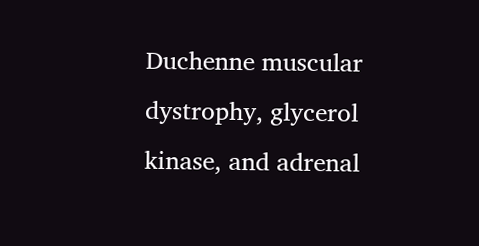Duchenne muscular dystrophy, glycerol kinase, and adrenal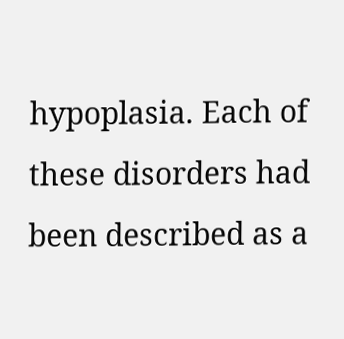hypoplasia. Each of these disorders had been described as a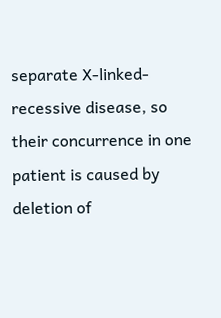separate X-linked-recessive disease, so their concurrence in one patient is caused by deletion of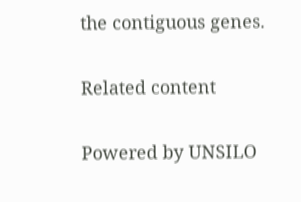the contiguous genes.

Related content

Powered by UNSILO